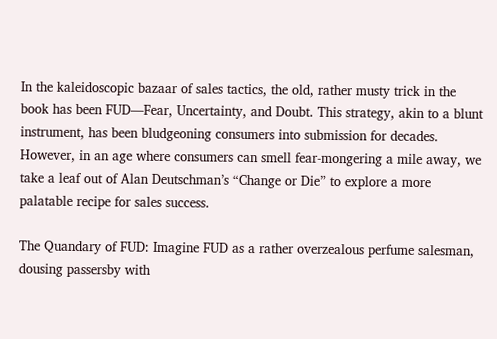In the kaleidoscopic bazaar of sales tactics, the old, rather musty trick in the book has been FUD—Fear, Uncertainty, and Doubt. This strategy, akin to a blunt instrument, has been bludgeoning consumers into submission for decades. However, in an age where consumers can smell fear-mongering a mile away, we take a leaf out of Alan Deutschman’s “Change or Die” to explore a more palatable recipe for sales success.

The Quandary of FUD: Imagine FUD as a rather overzealous perfume salesman, dousing passersby with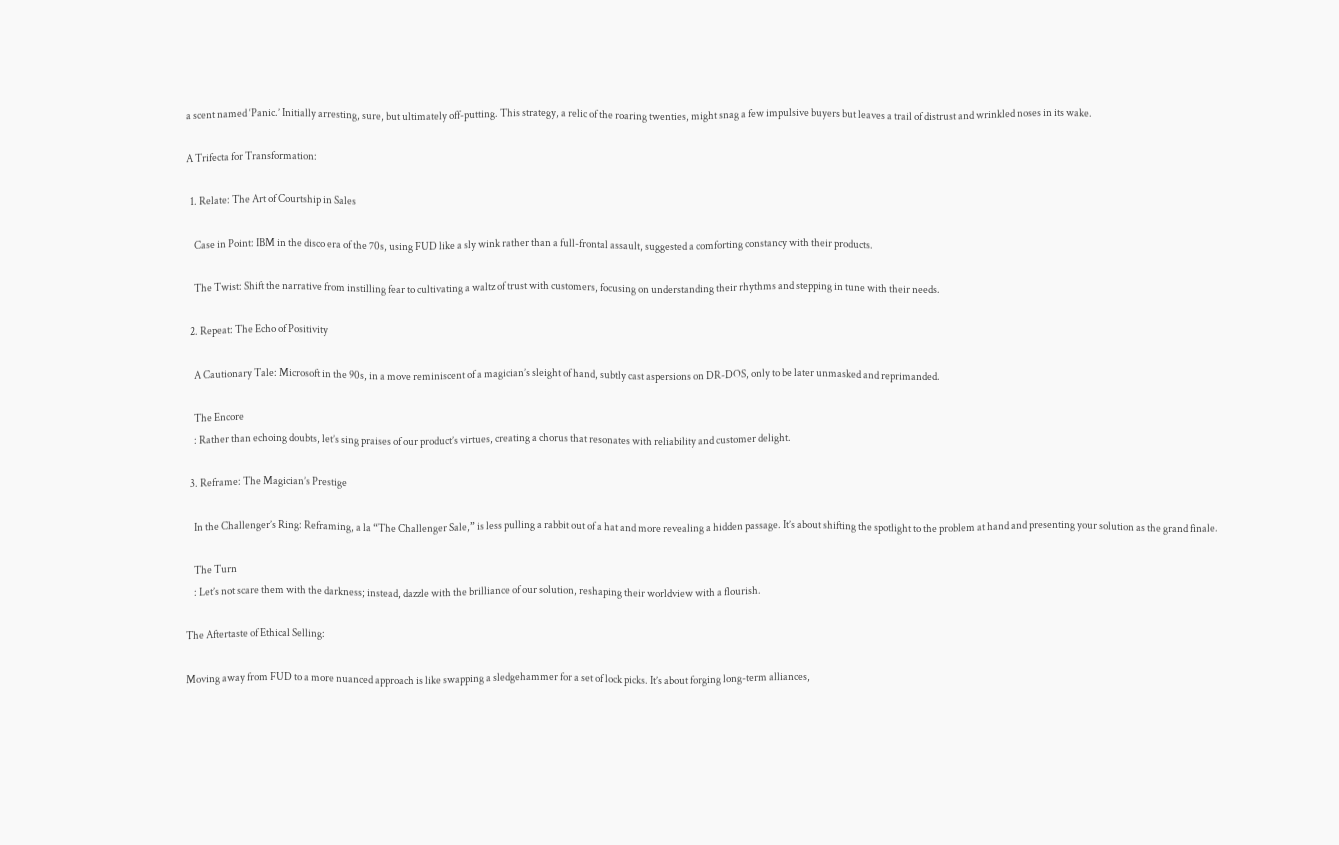a scent named ‘Panic.’ Initially arresting, sure, but ultimately off-putting. This strategy, a relic of the roaring twenties, might snag a few impulsive buyers but leaves a trail of distrust and wrinkled noses in its wake.

A Trifecta for Transformation:

  1. Relate: The Art of Courtship in Sales

    Case in Point: IBM in the disco era of the 70s, using FUD like a sly wink rather than a full-frontal assault, suggested a comforting constancy with their products.

    The Twist: Shift the narrative from instilling fear to cultivating a waltz of trust with customers, focusing on understanding their rhythms and stepping in tune with their needs.

  2. Repeat: The Echo of Positivity

    A Cautionary Tale: Microsoft in the 90s, in a move reminiscent of a magician’s sleight of hand, subtly cast aspersions on DR-DOS, only to be later unmasked and reprimanded.

    The Encore
    : Rather than echoing doubts, let’s sing praises of our product’s virtues, creating a chorus that resonates with reliability and customer delight.

  3. Reframe: The Magician’s Prestige

    In the Challenger’s Ring: Reframing, a la “The Challenger Sale,” is less pulling a rabbit out of a hat and more revealing a hidden passage. It’s about shifting the spotlight to the problem at hand and presenting your solution as the grand finale.

    The Turn
    : Let’s not scare them with the darkness; instead, dazzle with the brilliance of our solution, reshaping their worldview with a flourish.

The Aftertaste of Ethical Selling:

Moving away from FUD to a more nuanced approach is like swapping a sledgehammer for a set of lock picks. It’s about forging long-term alliances,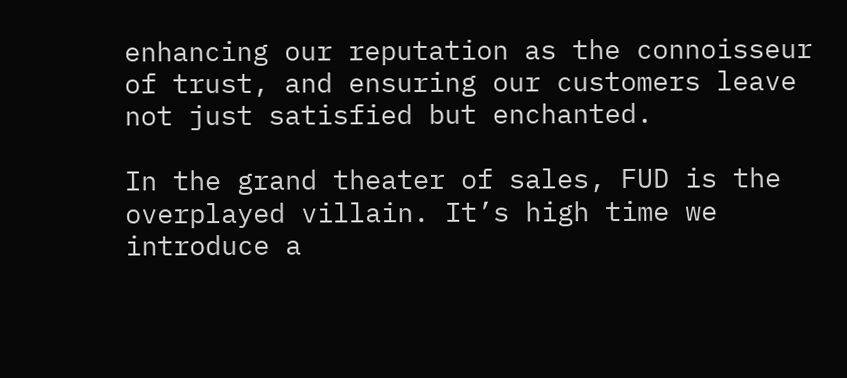enhancing our reputation as the connoisseur of trust, and ensuring our customers leave not just satisfied but enchanted.

In the grand theater of sales, FUD is the overplayed villain. It’s high time we introduce a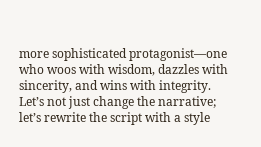more sophisticated protagonist—one who woos with wisdom, dazzles with sincerity, and wins with integrity. Let’s not just change the narrative; let’s rewrite the script with a style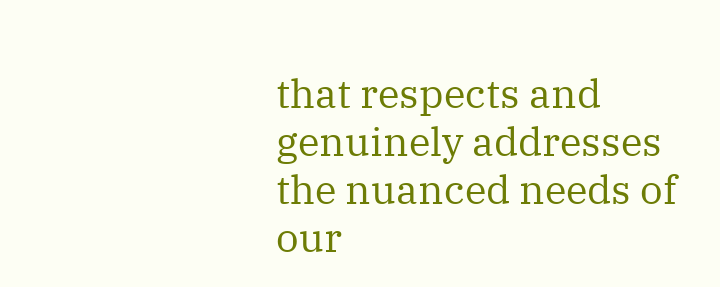that respects and genuinely addresses the nuanced needs of our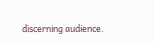discerning audience.